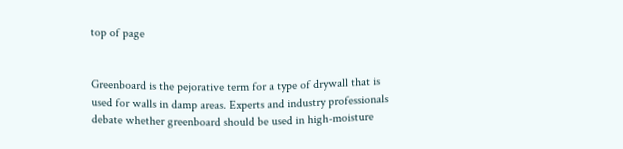top of page


Greenboard is the pejorative term for a type of drywall that is used for walls in damp areas. Experts and industry professionals debate whether greenboard should be used in high-moisture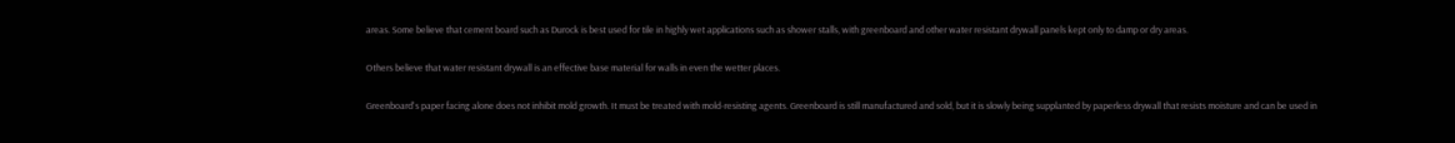areas. Some believe that cement board such as Durock is best used for tile in highly wet applications such as shower stalls, with greenboard and other water resistant drywall panels kept only to damp or dry areas.

Others believe that water resistant drywall is an effective base material for walls in even the wetter places.

Greenboard's paper facing alone does not inhibit mold growth. It must be treated with mold-resisting agents. Greenboard is still manufactured and sold, but it is slowly being supplanted by paperless drywall that resists moisture and can be used in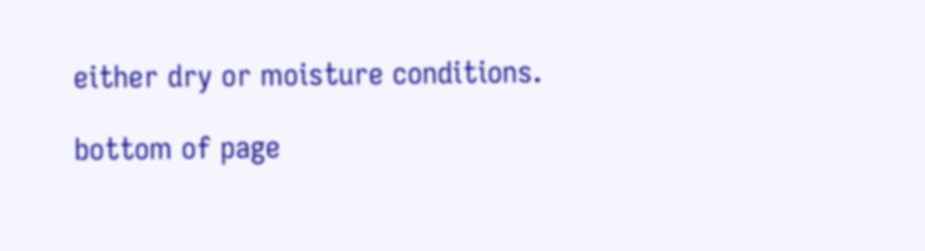either dry or moisture conditions.

bottom of page